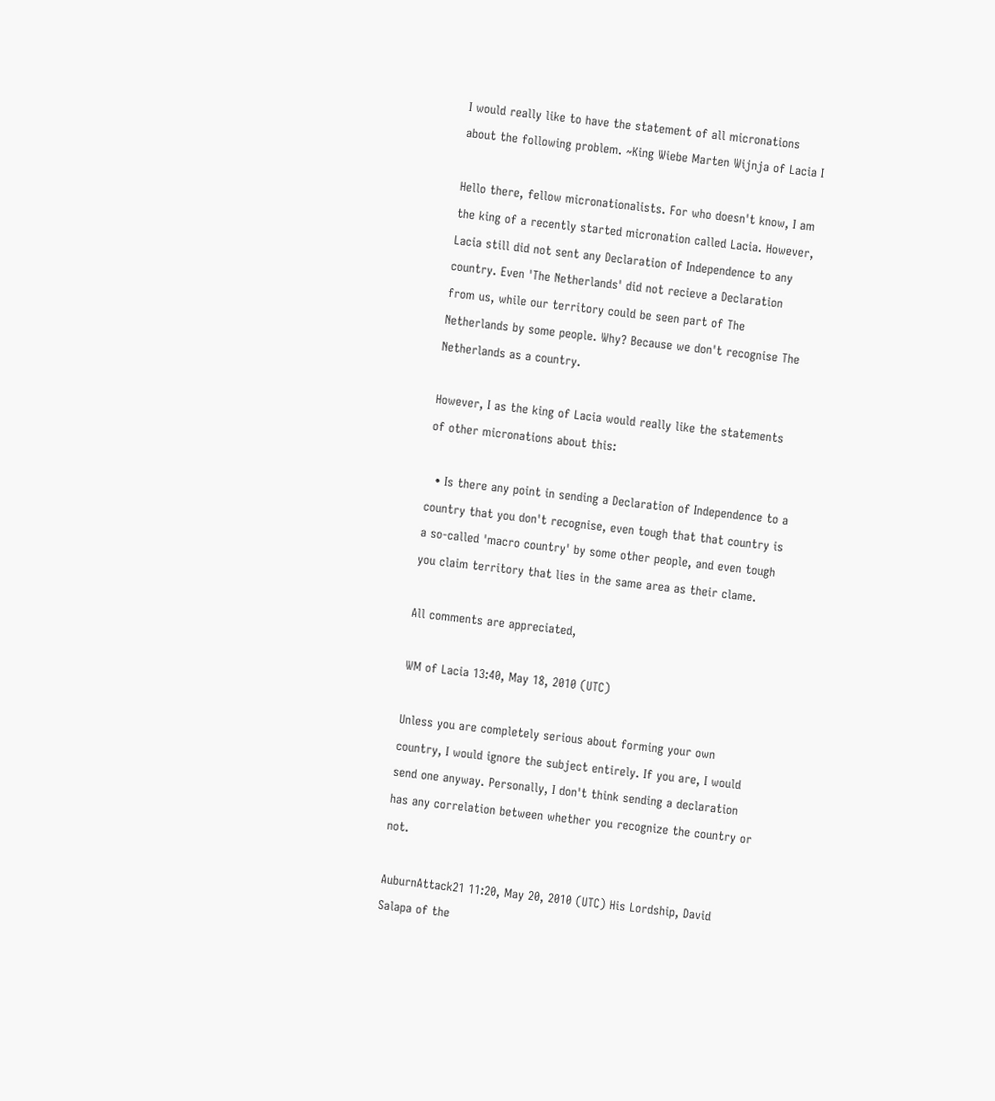I would really like to have the statement of all micronations about the following problem. ~King Wiebe Marten Wijnja of Lacia I

Hello there, fellow micronationalists. For who doesn't know, I am the king of a recently started micronation called Lacia. However, Lacia still did not sent any Declaration of Independence to any country. Even 'The Netherlands' did not recieve a Declaration from us, while our territory could be seen part of The Netherlands by some people. Why? Because we don't recognise The Netherlands as a country.

However, I as the king of Lacia would really like the statements of other micronations about this:

  • Is there any point in sending a Declaration of Independence to a country that you don't recognise, even tough that that country is a so-called 'macro country' by some other people, and even tough you claim territory that lies in the same area as their clame.

All comments are appreciated,

WM of Lacia 13:40, May 18, 2010 (UTC)

Unless you are completely serious about forming your own country, I would ignore the subject entirely. If you are, I would send one anyway. Personally, I don't think sending a declaration has any correlation between whether you recognize the country or not.

AuburnAttack21 11:20, May 20, 2010 (UTC) His Lordship, David Salapa of the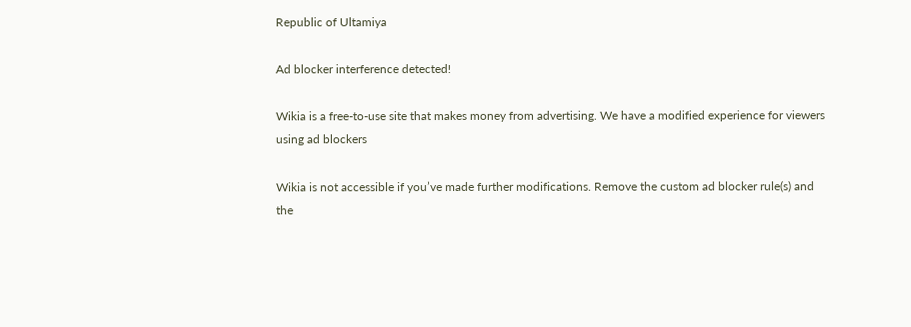Republic of Ultamiya

Ad blocker interference detected!

Wikia is a free-to-use site that makes money from advertising. We have a modified experience for viewers using ad blockers

Wikia is not accessible if you’ve made further modifications. Remove the custom ad blocker rule(s) and the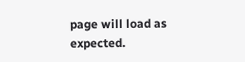page will load as expected.